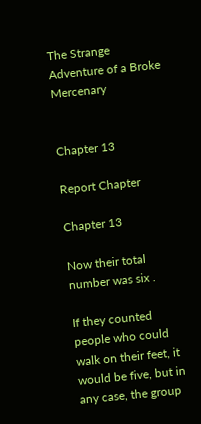The Strange Adventure of a Broke Mercenary


Chapter 13

Report Chapter

Chapter 13

Now their total number was six .

If they counted people who could walk on their feet, it would be five, but in any case, the group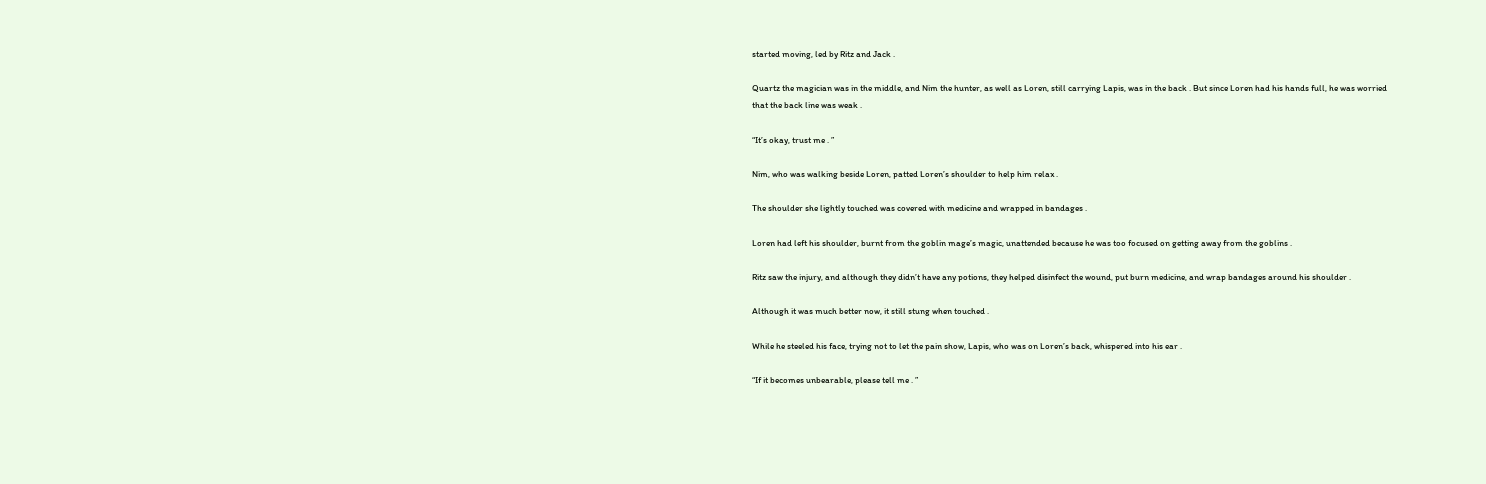started moving, led by Ritz and Jack .

Quartz the magician was in the middle, and Nim the hunter, as well as Loren, still carrying Lapis, was in the back . But since Loren had his hands full, he was worried that the back line was weak .

“It’s okay, trust me . ”

Nim, who was walking beside Loren, patted Loren’s shoulder to help him relax .

The shoulder she lightly touched was covered with medicine and wrapped in bandages .

Loren had left his shoulder, burnt from the goblin mage’s magic, unattended because he was too focused on getting away from the goblins .

Ritz saw the injury, and although they didn’t have any potions, they helped disinfect the wound, put burn medicine, and wrap bandages around his shoulder .

Although it was much better now, it still stung when touched .

While he steeled his face, trying not to let the pain show, Lapis, who was on Loren’s back, whispered into his ear .

“If it becomes unbearable, please tell me . ”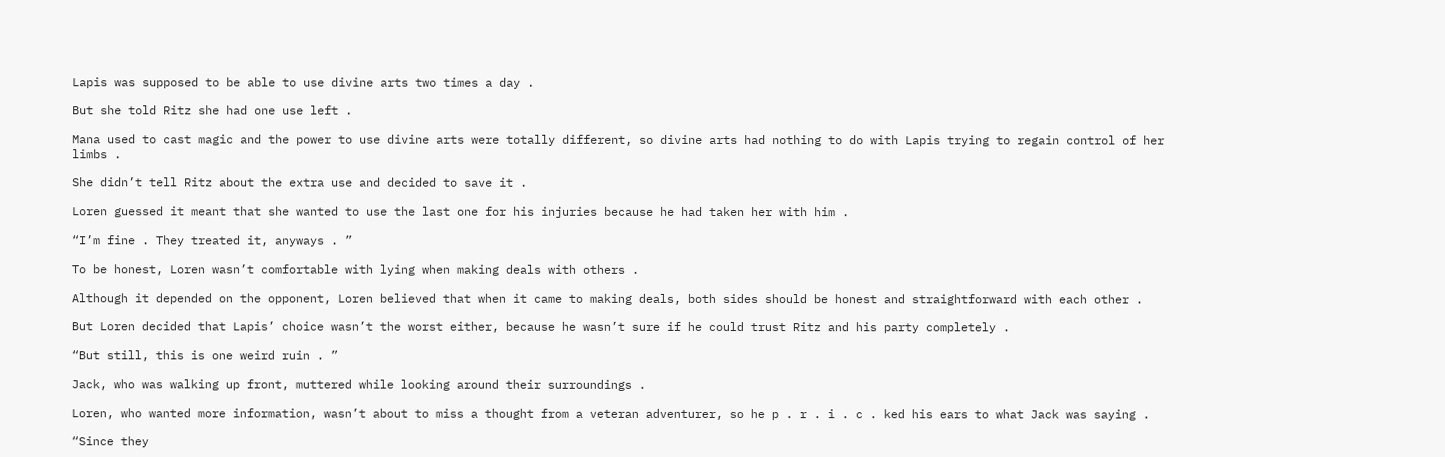Lapis was supposed to be able to use divine arts two times a day .

But she told Ritz she had one use left .

Mana used to cast magic and the power to use divine arts were totally different, so divine arts had nothing to do with Lapis trying to regain control of her limbs .

She didn’t tell Ritz about the extra use and decided to save it .

Loren guessed it meant that she wanted to use the last one for his injuries because he had taken her with him .

“I’m fine . They treated it, anyways . ”

To be honest, Loren wasn’t comfortable with lying when making deals with others .

Although it depended on the opponent, Loren believed that when it came to making deals, both sides should be honest and straightforward with each other .

But Loren decided that Lapis’ choice wasn’t the worst either, because he wasn’t sure if he could trust Ritz and his party completely .

“But still, this is one weird ruin . ”

Jack, who was walking up front, muttered while looking around their surroundings .

Loren, who wanted more information, wasn’t about to miss a thought from a veteran adventurer, so he p . r . i . c . ked his ears to what Jack was saying .

“Since they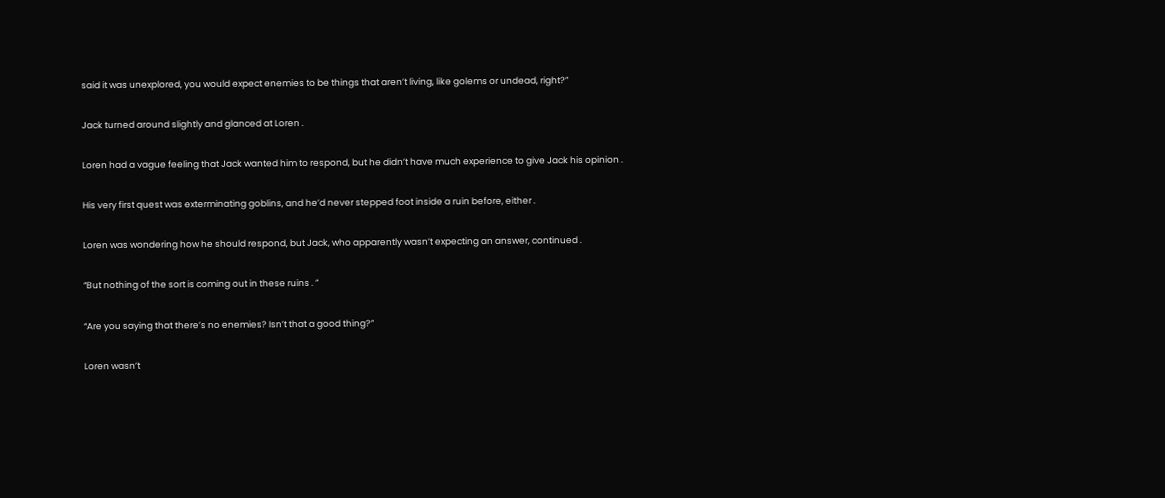said it was unexplored, you would expect enemies to be things that aren’t living, like golems or undead, right?”

Jack turned around slightly and glanced at Loren .

Loren had a vague feeling that Jack wanted him to respond, but he didn’t have much experience to give Jack his opinion .

His very first quest was exterminating goblins, and he’d never stepped foot inside a ruin before, either .

Loren was wondering how he should respond, but Jack, who apparently wasn’t expecting an answer, continued .

“But nothing of the sort is coming out in these ruins . ”

“Are you saying that there’s no enemies? Isn’t that a good thing?”

Loren wasn’t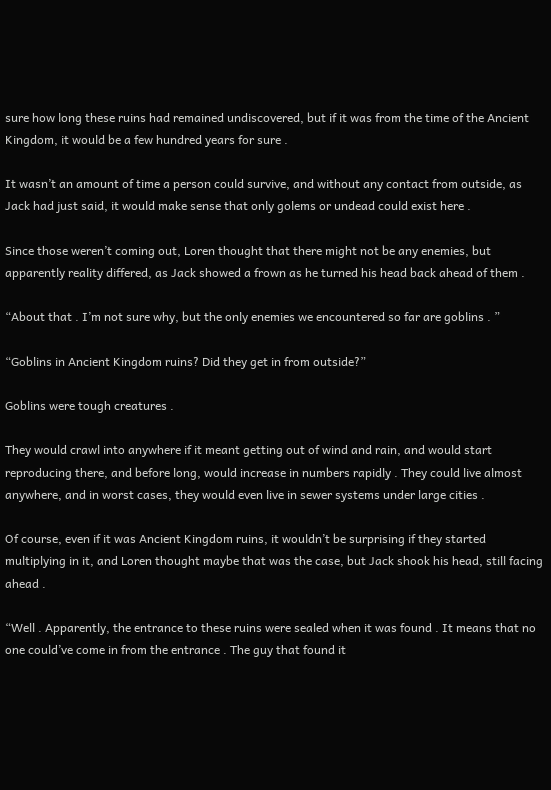sure how long these ruins had remained undiscovered, but if it was from the time of the Ancient Kingdom, it would be a few hundred years for sure .

It wasn’t an amount of time a person could survive, and without any contact from outside, as Jack had just said, it would make sense that only golems or undead could exist here .

Since those weren’t coming out, Loren thought that there might not be any enemies, but apparently reality differed, as Jack showed a frown as he turned his head back ahead of them .

“About that . I’m not sure why, but the only enemies we encountered so far are goblins . ”

“Goblins in Ancient Kingdom ruins? Did they get in from outside?”

Goblins were tough creatures .

They would crawl into anywhere if it meant getting out of wind and rain, and would start reproducing there, and before long, would increase in numbers rapidly . They could live almost anywhere, and in worst cases, they would even live in sewer systems under large cities .

Of course, even if it was Ancient Kingdom ruins, it wouldn’t be surprising if they started multiplying in it, and Loren thought maybe that was the case, but Jack shook his head, still facing ahead .

“Well . Apparently, the entrance to these ruins were sealed when it was found . It means that no one could’ve come in from the entrance . The guy that found it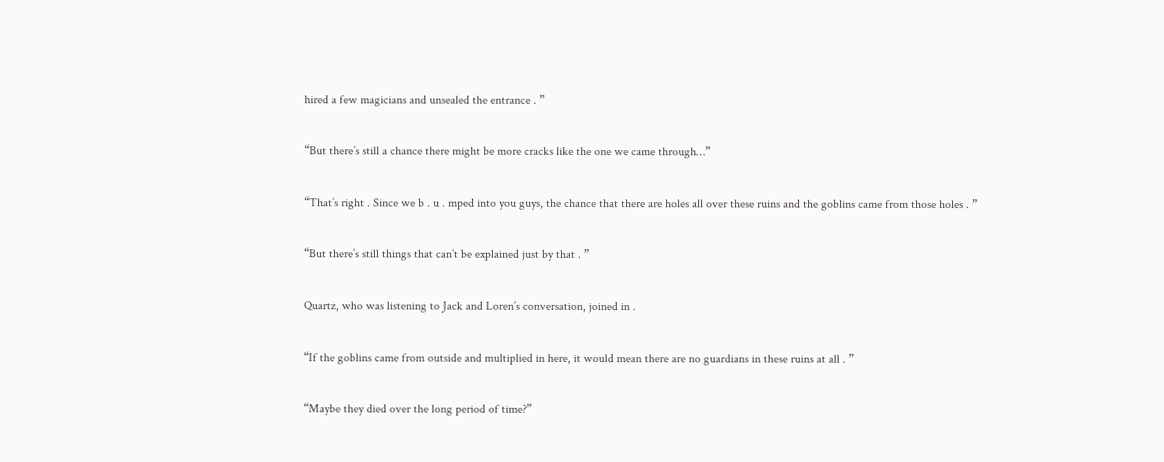hired a few magicians and unsealed the entrance . ”

“But there’s still a chance there might be more cracks like the one we came through…”

“That’s right . Since we b . u . mped into you guys, the chance that there are holes all over these ruins and the goblins came from those holes . ”

“But there’s still things that can’t be explained just by that . ”

Quartz, who was listening to Jack and Loren’s conversation, joined in .

“If the goblins came from outside and multiplied in here, it would mean there are no guardians in these ruins at all . ”

“Maybe they died over the long period of time?”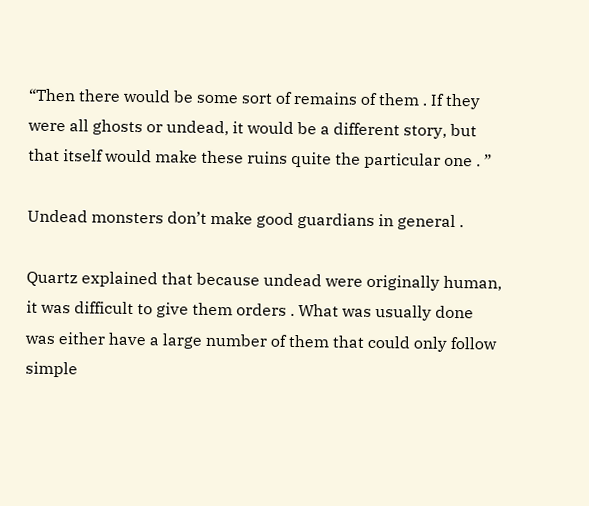“Then there would be some sort of remains of them . If they were all ghosts or undead, it would be a different story, but that itself would make these ruins quite the particular one . ”

Undead monsters don’t make good guardians in general .

Quartz explained that because undead were originally human, it was difficult to give them orders . What was usually done was either have a large number of them that could only follow simple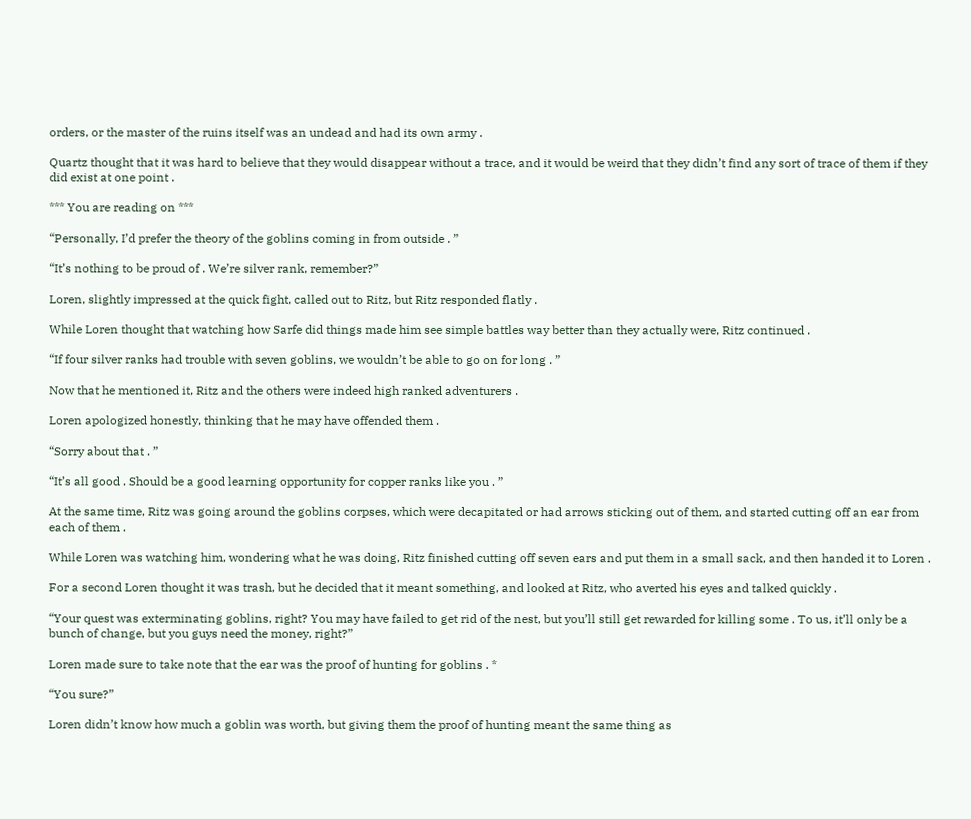orders, or the master of the ruins itself was an undead and had its own army .

Quartz thought that it was hard to believe that they would disappear without a trace, and it would be weird that they didn’t find any sort of trace of them if they did exist at one point .

*** You are reading on ***

“Personally, I’d prefer the theory of the goblins coming in from outside . ”

“It’s nothing to be proud of . We’re silver rank, remember?”

Loren, slightly impressed at the quick fight, called out to Ritz, but Ritz responded flatly .

While Loren thought that watching how Sarfe did things made him see simple battles way better than they actually were, Ritz continued .

“If four silver ranks had trouble with seven goblins, we wouldn’t be able to go on for long . ”

Now that he mentioned it, Ritz and the others were indeed high ranked adventurers .

Loren apologized honestly, thinking that he may have offended them .

“Sorry about that . ”

“It’s all good . Should be a good learning opportunity for copper ranks like you . ”

At the same time, Ritz was going around the goblins corpses, which were decapitated or had arrows sticking out of them, and started cutting off an ear from each of them .

While Loren was watching him, wondering what he was doing, Ritz finished cutting off seven ears and put them in a small sack, and then handed it to Loren .

For a second Loren thought it was trash, but he decided that it meant something, and looked at Ritz, who averted his eyes and talked quickly .

“Your quest was exterminating goblins, right? You may have failed to get rid of the nest, but you’ll still get rewarded for killing some . To us, it’ll only be a bunch of change, but you guys need the money, right?”

Loren made sure to take note that the ear was the proof of hunting for goblins . *

“You sure?”

Loren didn’t know how much a goblin was worth, but giving them the proof of hunting meant the same thing as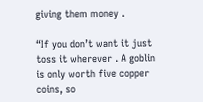giving them money .

“If you don’t want it just toss it wherever . A goblin is only worth five copper coins, so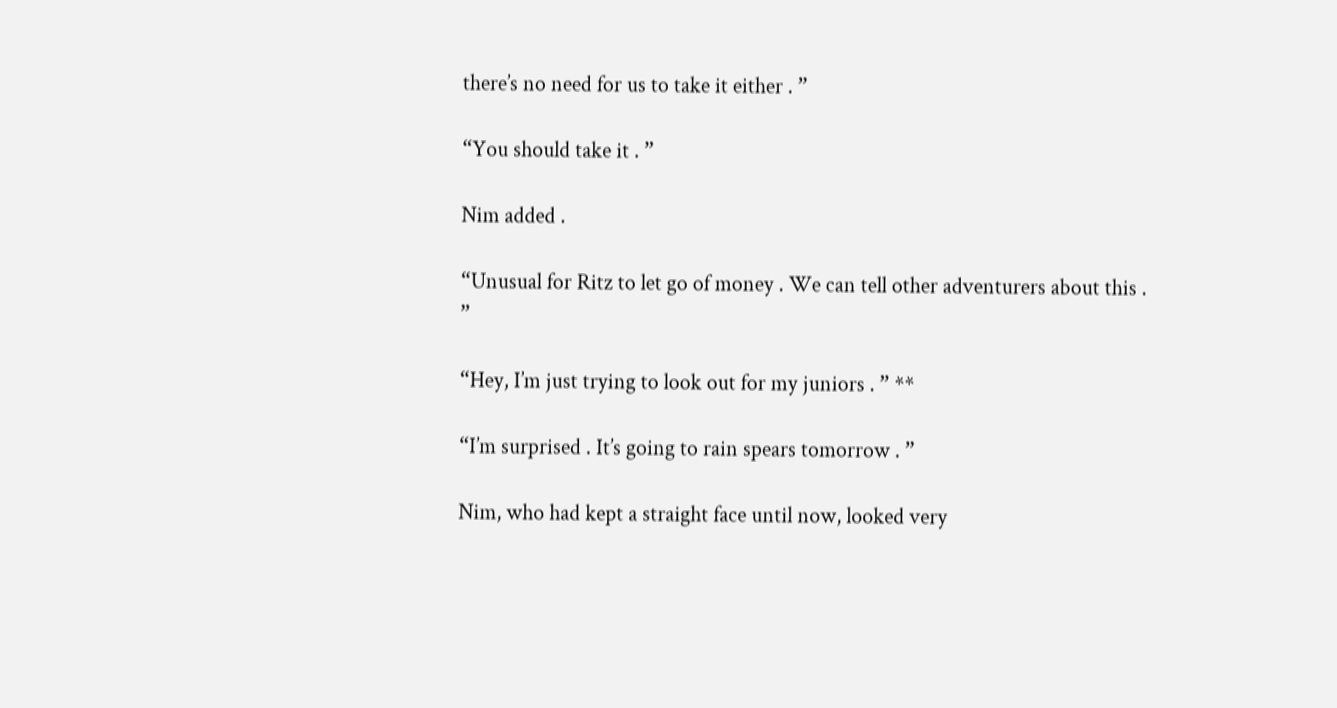there’s no need for us to take it either . ”

“You should take it . ”

Nim added .

“Unusual for Ritz to let go of money . We can tell other adventurers about this . ”

“Hey, I’m just trying to look out for my juniors . ” **

“I’m surprised . It’s going to rain spears tomorrow . ”

Nim, who had kept a straight face until now, looked very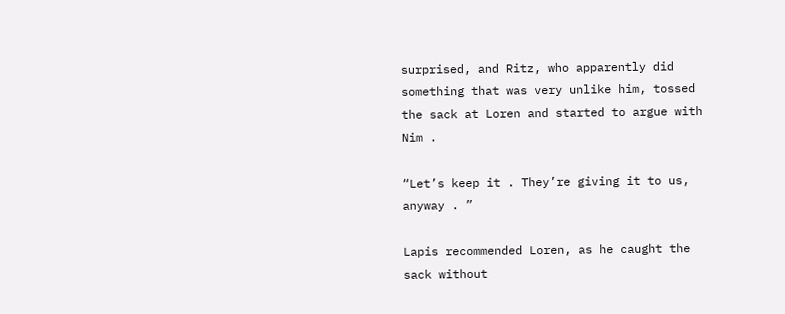surprised, and Ritz, who apparently did something that was very unlike him, tossed the sack at Loren and started to argue with Nim .

“Let’s keep it . They’re giving it to us, anyway . ”

Lapis recommended Loren, as he caught the sack without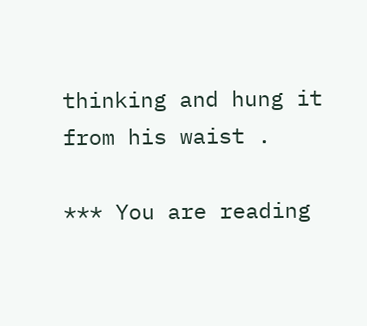thinking and hung it from his waist .

*** You are reading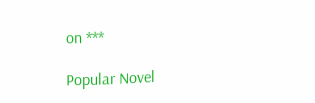on ***

Popular Novel